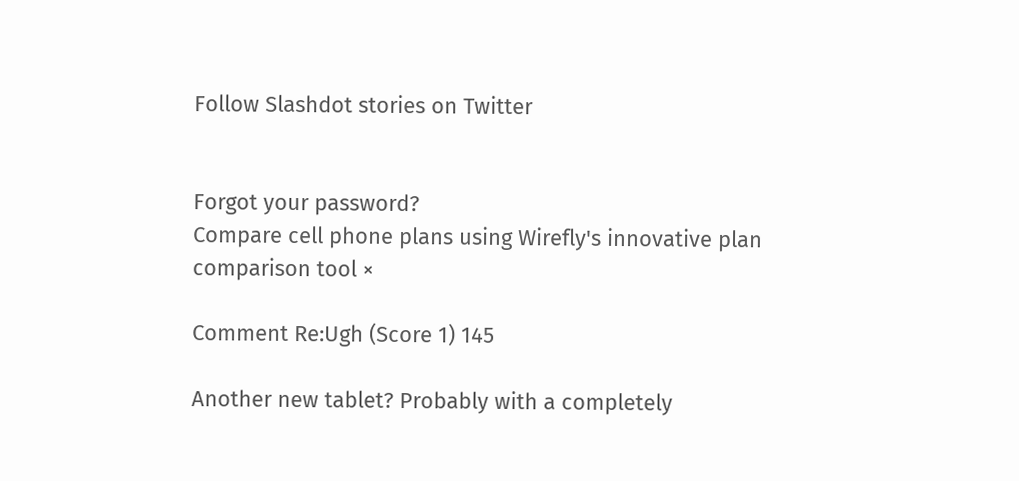Follow Slashdot stories on Twitter


Forgot your password?
Compare cell phone plans using Wirefly's innovative plan comparison tool ×

Comment Re:Ugh (Score 1) 145

Another new tablet? Probably with a completely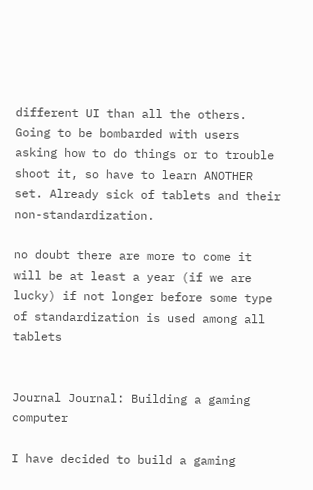different UI than all the others. Going to be bombarded with users asking how to do things or to trouble shoot it, so have to learn ANOTHER set. Already sick of tablets and their non-standardization.

no doubt there are more to come it will be at least a year (if we are lucky) if not longer before some type of standardization is used among all tablets


Journal Journal: Building a gaming computer

I have decided to build a gaming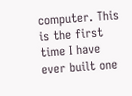computer. This is the first time I have ever built one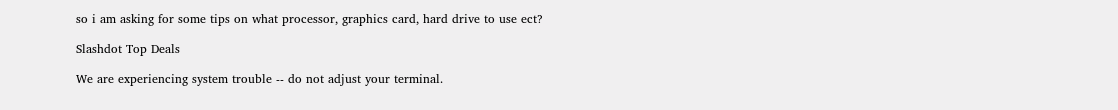so i am asking for some tips on what processor, graphics card, hard drive to use ect?

Slashdot Top Deals

We are experiencing system trouble -- do not adjust your terminal.